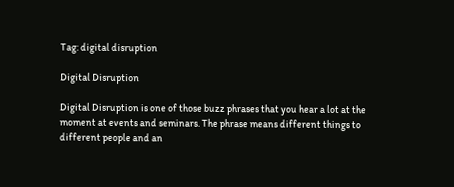Tag: digital disruption

Digital Disruption

Digital Disruption is one of those buzz phrases that you hear a lot at the moment at events and seminars. The phrase means different things to different people and an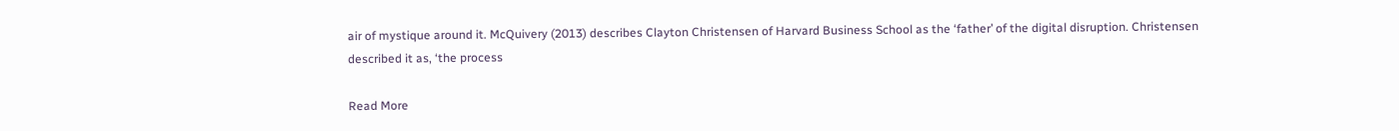air of mystique around it. McQuivery (2013) describes Clayton Christensen of Harvard Business School as the ‘father’ of the digital disruption. Christensen described it as, ‘the process

Read More